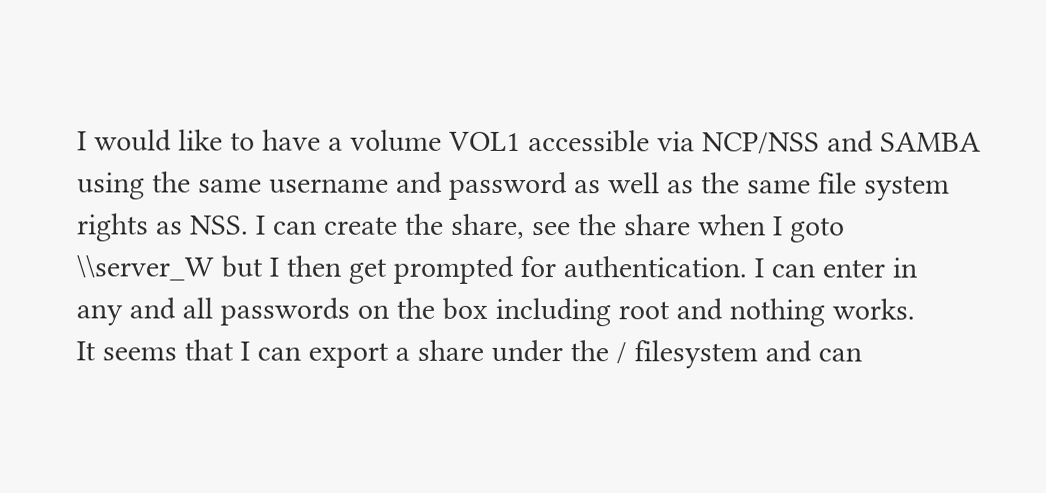I would like to have a volume VOL1 accessible via NCP/NSS and SAMBA
using the same username and password as well as the same file system
rights as NSS. I can create the share, see the share when I goto
\\server_W but I then get prompted for authentication. I can enter in
any and all passwords on the box including root and nothing works.
It seems that I can export a share under the / filesystem and can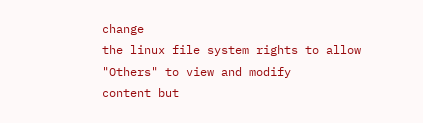change
the linux file system rights to allow "Others" to view and modify
content but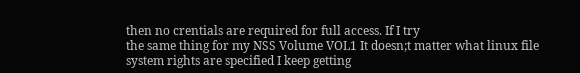then no crentials are required for full access. If I try
the same thing for my NSS Volume VOL1 It doesn;t matter what linux file
system rights are specified I keep getting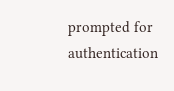prompted for authentication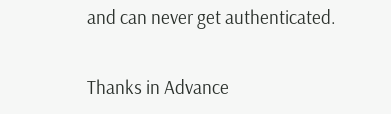and can never get authenticated.

Thanks in Advance